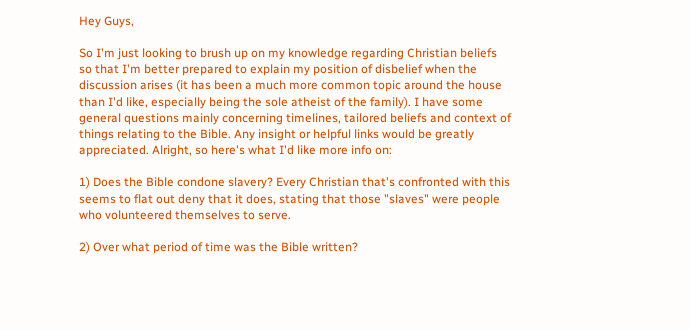Hey Guys,

So I'm just looking to brush up on my knowledge regarding Christian beliefs so that I'm better prepared to explain my position of disbelief when the discussion arises (it has been a much more common topic around the house than I'd like, especially being the sole atheist of the family). I have some general questions mainly concerning timelines, tailored beliefs and context of things relating to the Bible. Any insight or helpful links would be greatly appreciated. Alright, so here's what I'd like more info on:

1) Does the Bible condone slavery? Every Christian that's confronted with this seems to flat out deny that it does, stating that those "slaves" were people who volunteered themselves to serve.

2) Over what period of time was the Bible written?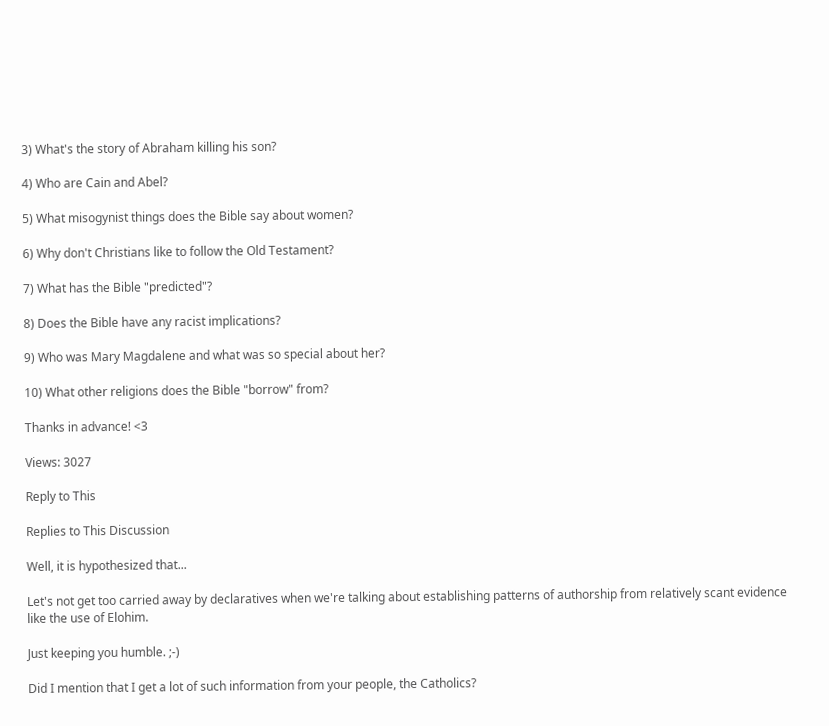3) What's the story of Abraham killing his son?

4) Who are Cain and Abel?

5) What misogynist things does the Bible say about women?

6) Why don't Christians like to follow the Old Testament?

7) What has the Bible "predicted"?

8) Does the Bible have any racist implications?

9) Who was Mary Magdalene and what was so special about her?

10) What other religions does the Bible "borrow" from?

Thanks in advance! <3

Views: 3027

Reply to This

Replies to This Discussion

Well, it is hypothesized that...

Let's not get too carried away by declaratives when we're talking about establishing patterns of authorship from relatively scant evidence like the use of Elohim.

Just keeping you humble. ;-)

Did I mention that I get a lot of such information from your people, the Catholics?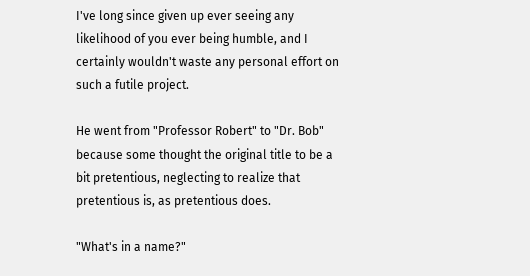I've long since given up ever seeing any likelihood of you ever being humble, and I certainly wouldn't waste any personal effort on such a futile project.

He went from "Professor Robert" to "Dr. Bob" because some thought the original title to be a bit pretentious, neglecting to realize that pretentious is, as pretentious does.

"What's in a name?"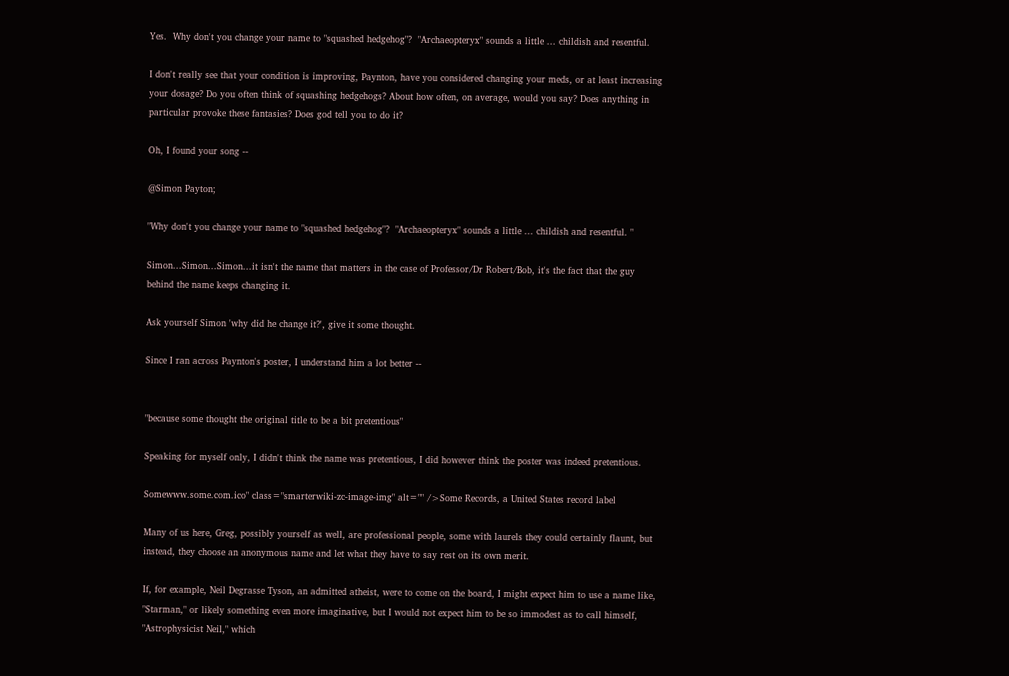Yes.  Why don't you change your name to "squashed hedgehog"?  "Archaeopteryx" sounds a little ... childish and resentful.

I don't really see that your condition is improving, Paynton, have you considered changing your meds, or at least increasing your dosage? Do you often think of squashing hedgehogs? About how often, on average, would you say? Does anything in particular provoke these fantasies? Does god tell you to do it?

Oh, I found your song --

@Simon Payton;

"Why don't you change your name to "squashed hedgehog"?  "Archaeopteryx" sounds a little ... childish and resentful. "

Simon...Simon...Simon...it isn't the name that matters in the case of Professor/Dr Robert/Bob, it's the fact that the guy behind the name keeps changing it.

Ask yourself Simon 'why did he change it?', give it some thought.

Since I ran across Paynton's poster, I understand him a lot better --


"because some thought the original title to be a bit pretentious"

Speaking for myself only, I didn't think the name was pretentious, I did however think the poster was indeed pretentious.

Somewww.some.com.ico" class="smarterwiki-zc-image-img" alt="" />Some Records, a United States record label

Many of us here, Greg, possibly yourself as well, are professional people, some with laurels they could certainly flaunt, but instead, they choose an anonymous name and let what they have to say rest on its own merit.

If, for example, Neil Degrasse Tyson, an admitted atheist, were to come on the board, I might expect him to use a name like, "Starman," or likely something even more imaginative, but I would not expect him to be so immodest as to call himself, "Astrophysicist Neil," which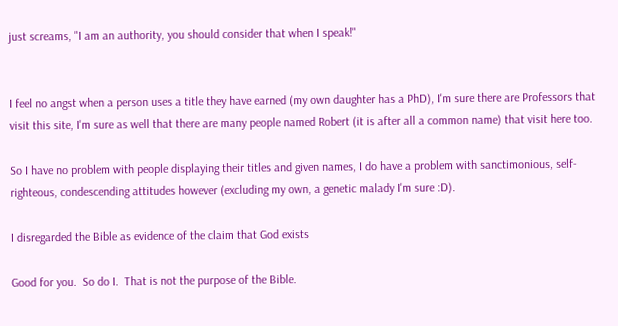just screams, "I am an authority, you should consider that when I speak!"


I feel no angst when a person uses a title they have earned (my own daughter has a PhD), I'm sure there are Professors that visit this site, I'm sure as well that there are many people named Robert (it is after all a common name) that visit here too.

So I have no problem with people displaying their titles and given names, I do have a problem with sanctimonious, self-righteous, condescending attitudes however (excluding my own, a genetic malady I'm sure :D).

I disregarded the Bible as evidence of the claim that God exists

Good for you.  So do I.  That is not the purpose of the Bible.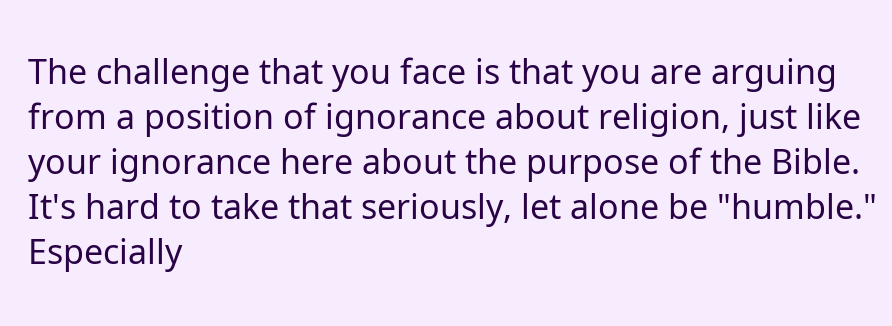The challenge that you face is that you are arguing from a position of ignorance about religion, just like your ignorance here about the purpose of the Bible.   It's hard to take that seriously, let alone be "humble." Especially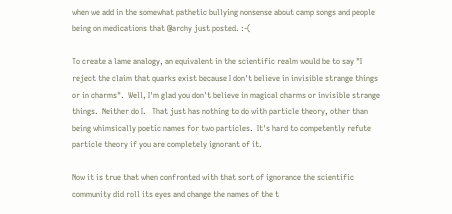when we add in the somewhat pathetic bullying nonsense about camp songs and people being on medications that @archy just posted. :-(

To create a lame analogy, an equivalent in the scientific realm would be to say "I reject the claim that quarks exist because I don't believe in invisible strange things or in charms".  Well, I'm glad you don't believe in magical charms or invisible strange things.  Neither do I.   That just has nothing to do with particle theory, other than being whimsically poetic names for two particles.  It's hard to competently refute particle theory if you are completely ignorant of it.

Now it is true that when confronted with that sort of ignorance the scientific community did roll its eyes and change the names of the t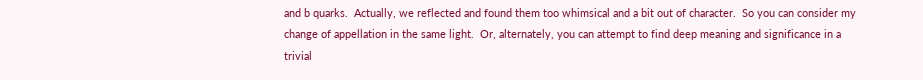and b quarks.  Actually, we reflected and found them too whimsical and a bit out of character.  So you can consider my change of appellation in the same light.  Or, alternately, you can attempt to find deep meaning and significance in a trivial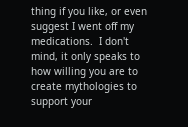thing if you like, or even suggest I went off my medications.  I don't mind, it only speaks to how willing you are to create mythologies to support your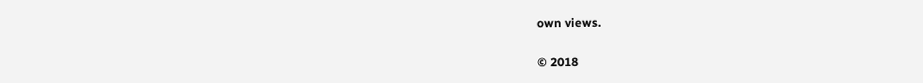own views.


© 2018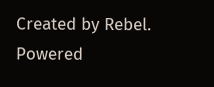Created by Rebel.   Powered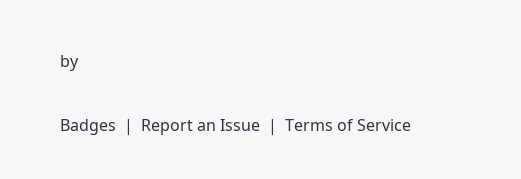by

Badges  |  Report an Issue  |  Terms of Service